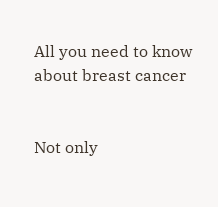All you need to know about breast cancer


Not only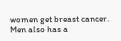women get breast cancer. Men also has a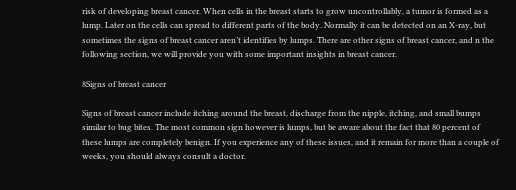risk of developing breast cancer. When cells in the breast starts to grow uncontrollably, a tumor is formed as a lump. Later on the cells can spread to different parts of the body. Normally it can be detected on an X-ray, but sometimes the signs of breast cancer aren’t identifies by lumps. There are other signs of breast cancer, and n the following section, we will provide you with some important insights in breast cancer.

8Signs of breast cancer

Signs of breast cancer include itching around the breast, discharge from the nipple, itching, and small bumps similar to bug bites. The most common sign however is lumps, but be aware about the fact that 80 percent of these lumps are completely benign. If you experience any of these issues, and it remain for more than a couple of weeks, you should always consult a doctor.